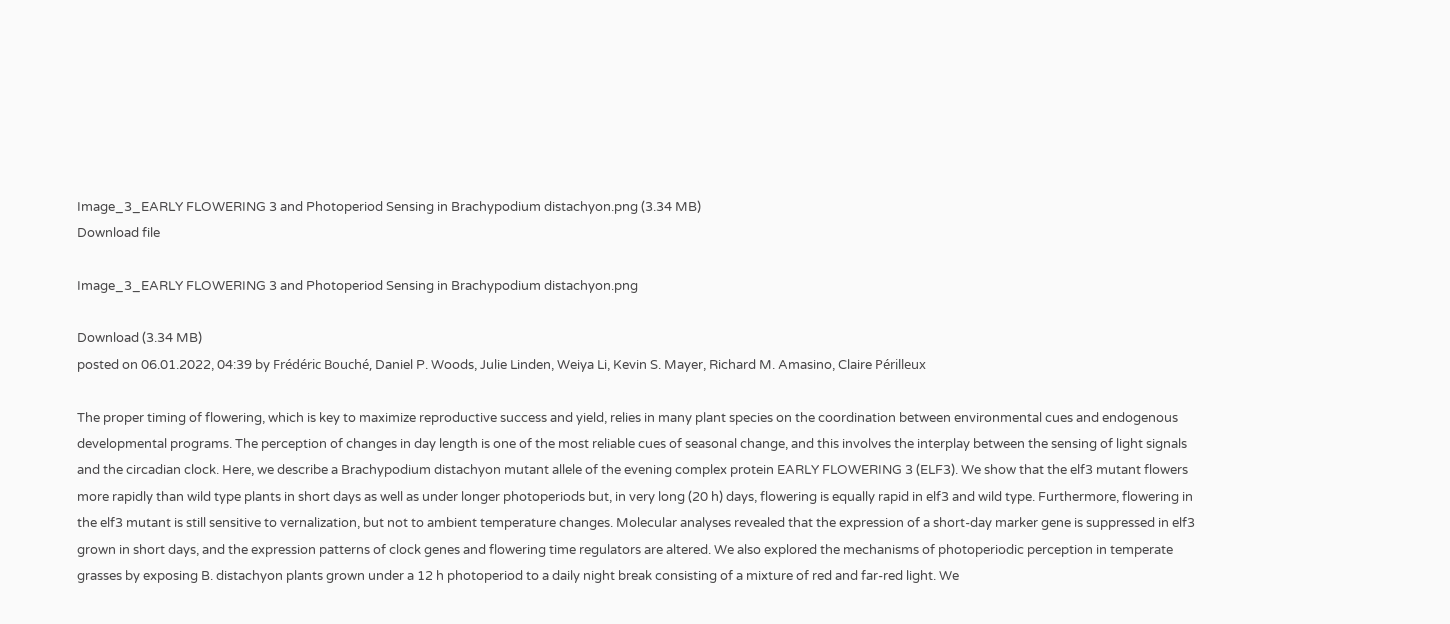Image_3_EARLY FLOWERING 3 and Photoperiod Sensing in Brachypodium distachyon.png (3.34 MB)
Download file

Image_3_EARLY FLOWERING 3 and Photoperiod Sensing in Brachypodium distachyon.png

Download (3.34 MB)
posted on 06.01.2022, 04:39 by Frédéric Bouché, Daniel P. Woods, Julie Linden, Weiya Li, Kevin S. Mayer, Richard M. Amasino, Claire Périlleux

The proper timing of flowering, which is key to maximize reproductive success and yield, relies in many plant species on the coordination between environmental cues and endogenous developmental programs. The perception of changes in day length is one of the most reliable cues of seasonal change, and this involves the interplay between the sensing of light signals and the circadian clock. Here, we describe a Brachypodium distachyon mutant allele of the evening complex protein EARLY FLOWERING 3 (ELF3). We show that the elf3 mutant flowers more rapidly than wild type plants in short days as well as under longer photoperiods but, in very long (20 h) days, flowering is equally rapid in elf3 and wild type. Furthermore, flowering in the elf3 mutant is still sensitive to vernalization, but not to ambient temperature changes. Molecular analyses revealed that the expression of a short-day marker gene is suppressed in elf3 grown in short days, and the expression patterns of clock genes and flowering time regulators are altered. We also explored the mechanisms of photoperiodic perception in temperate grasses by exposing B. distachyon plants grown under a 12 h photoperiod to a daily night break consisting of a mixture of red and far-red light. We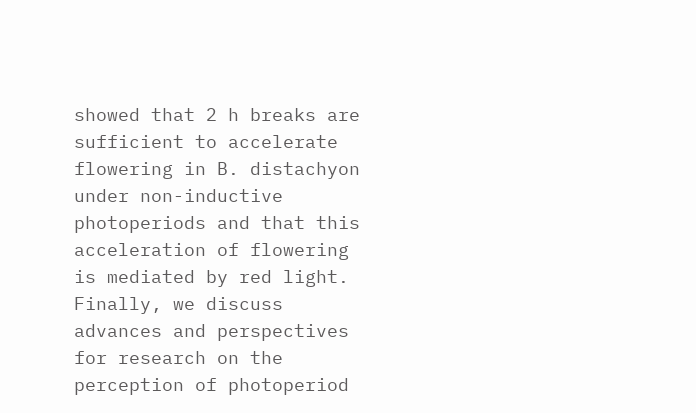showed that 2 h breaks are sufficient to accelerate flowering in B. distachyon under non-inductive photoperiods and that this acceleration of flowering is mediated by red light. Finally, we discuss advances and perspectives for research on the perception of photoperiod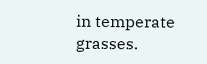in temperate grasses.